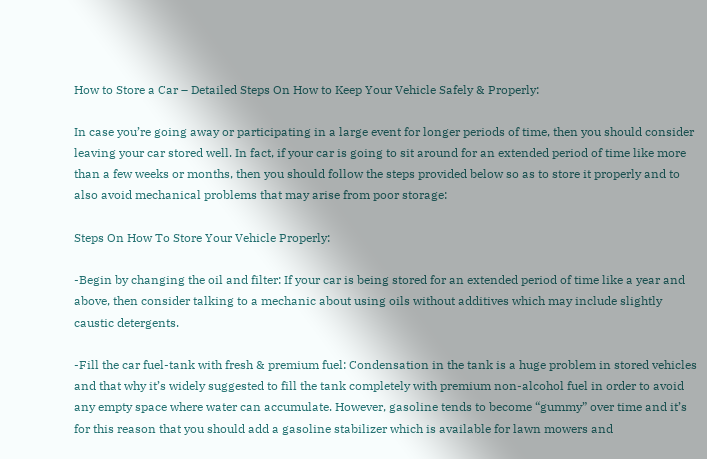How to Store a Car – Detailed Steps On How to Keep Your Vehicle Safely & Properly:

In case you’re going away or participating in a large event for longer periods of time, then you should consider leaving your car stored well. In fact, if your car is going to sit around for an extended period of time like more than a few weeks or months, then you should follow the steps provided below so as to store it properly and to also avoid mechanical problems that may arise from poor storage:

Steps On How To Store Your Vehicle Properly:

-Begin by changing the oil and filter: If your car is being stored for an extended period of time like a year and above, then consider talking to a mechanic about using oils without additives which may include slightly caustic detergents.

-Fill the car fuel-tank with fresh & premium fuel: Condensation in the tank is a huge problem in stored vehicles and that why it’s widely suggested to fill the tank completely with premium non-alcohol fuel in order to avoid any empty space where water can accumulate. However, gasoline tends to become “gummy” over time and it’s for this reason that you should add a gasoline stabilizer which is available for lawn mowers and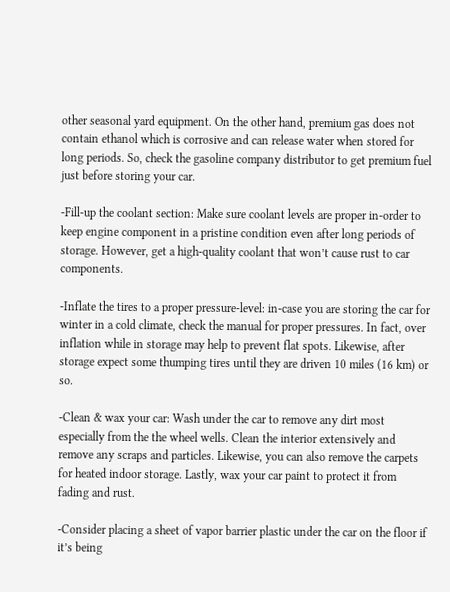other seasonal yard equipment. On the other hand, premium gas does not contain ethanol which is corrosive and can release water when stored for long periods. So, check the gasoline company distributor to get premium fuel just before storing your car.

-Fill-up the coolant section: Make sure coolant levels are proper in-order to keep engine component in a pristine condition even after long periods of storage. However, get a high-quality coolant that won’t cause rust to car components.

-Inflate the tires to a proper pressure-level: in-case you are storing the car for winter in a cold climate, check the manual for proper pressures. In fact, over inflation while in storage may help to prevent flat spots. Likewise, after storage expect some thumping tires until they are driven 10 miles (16 km) or so.

-Clean & wax your car: Wash under the car to remove any dirt most especially from the the wheel wells. Clean the interior extensively and remove any scraps and particles. Likewise, you can also remove the carpets for heated indoor storage. Lastly, wax your car paint to protect it from fading and rust.

-Consider placing a sheet of vapor barrier plastic under the car on the floor if it’s being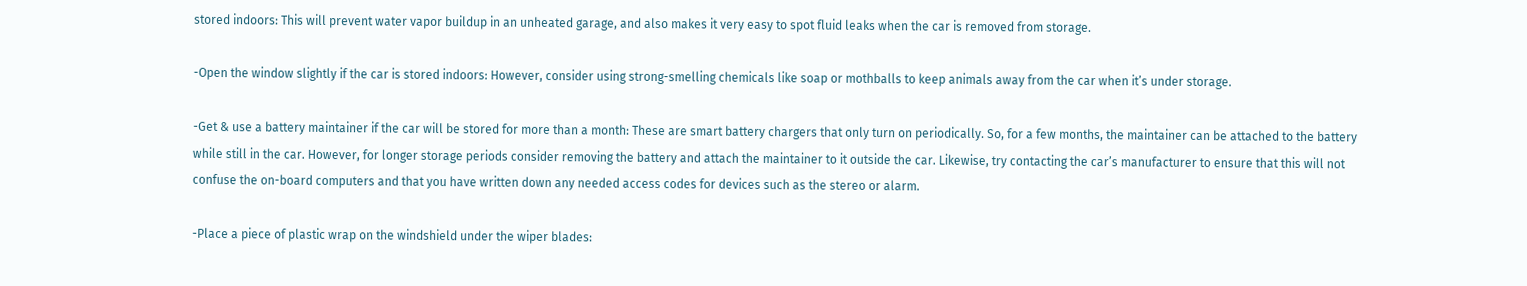stored indoors: This will prevent water vapor buildup in an unheated garage, and also makes it very easy to spot fluid leaks when the car is removed from storage.

-Open the window slightly if the car is stored indoors: However, consider using strong-smelling chemicals like soap or mothballs to keep animals away from the car when it’s under storage.

-Get & use a battery maintainer if the car will be stored for more than a month: These are smart battery chargers that only turn on periodically. So, for a few months, the maintainer can be attached to the battery while still in the car. However, for longer storage periods consider removing the battery and attach the maintainer to it outside the car. Likewise, try contacting the car’s manufacturer to ensure that this will not confuse the on-board computers and that you have written down any needed access codes for devices such as the stereo or alarm.

-Place a piece of plastic wrap on the windshield under the wiper blades: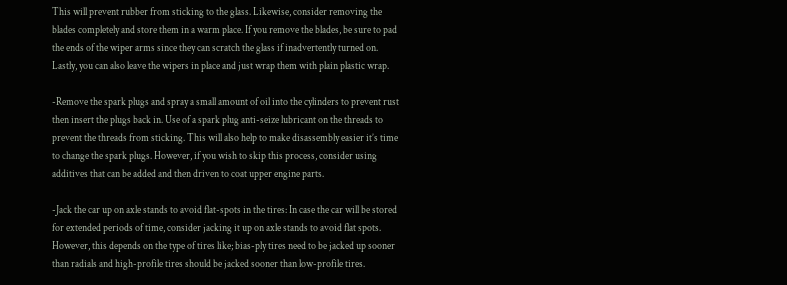This will prevent rubber from sticking to the glass. Likewise, consider removing the blades completely and store them in a warm place. If you remove the blades, be sure to pad the ends of the wiper arms since they can scratch the glass if inadvertently turned on. Lastly, you can also leave the wipers in place and just wrap them with plain plastic wrap.

-Remove the spark plugs and spray a small amount of oil into the cylinders to prevent rust then insert the plugs back in. Use of a spark plug anti-seize lubricant on the threads to prevent the threads from sticking. This will also help to make disassembly easier it’s time to change the spark plugs. However, if you wish to skip this process, consider using additives that can be added and then driven to coat upper engine parts.

-Jack the car up on axle stands to avoid flat-spots in the tires: In case the car will be stored for extended periods of time, consider jacking it up on axle stands to avoid flat spots. However, this depends on the type of tires like; bias-ply tires need to be jacked up sooner than radials and high-profile tires should be jacked sooner than low-profile tires.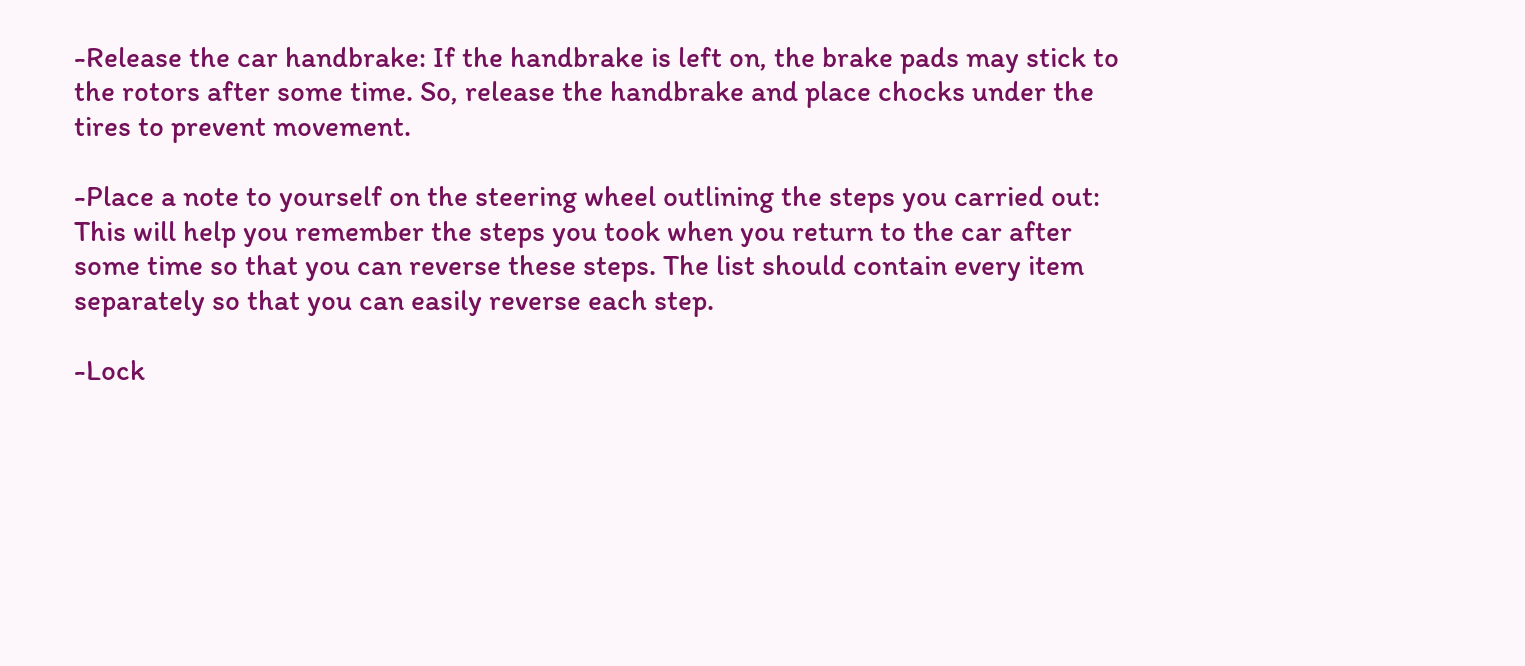-Release the car handbrake: If the handbrake is left on, the brake pads may stick to the rotors after some time. So, release the handbrake and place chocks under the tires to prevent movement.

-Place a note to yourself on the steering wheel outlining the steps you carried out: This will help you remember the steps you took when you return to the car after some time so that you can reverse these steps. The list should contain every item separately so that you can easily reverse each step.

-Lock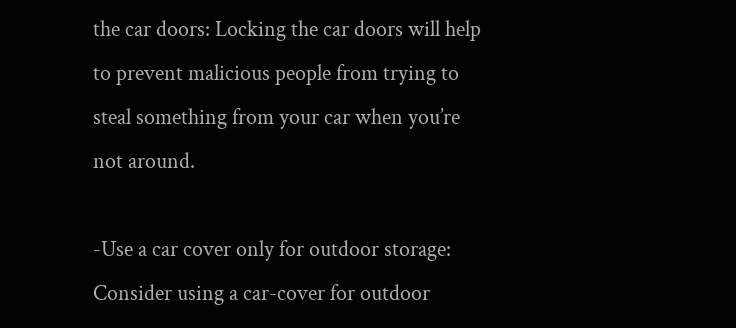the car doors: Locking the car doors will help to prevent malicious people from trying to steal something from your car when you’re not around.

-Use a car cover only for outdoor storage: Consider using a car-cover for outdoor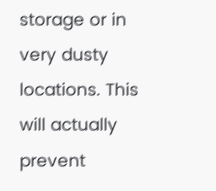storage or in very dusty locations. This will actually prevent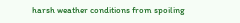harsh weather conditions from spoiling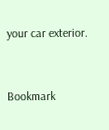your car exterior.


Bookmark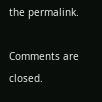the permalink.

Comments are closed.